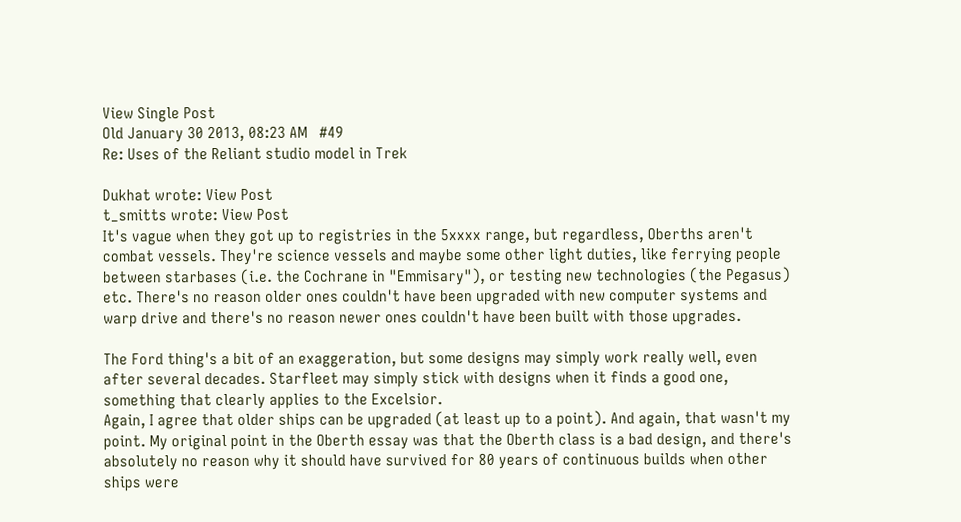View Single Post
Old January 30 2013, 08:23 AM   #49
Re: Uses of the Reliant studio model in Trek

Dukhat wrote: View Post
t_smitts wrote: View Post
It's vague when they got up to registries in the 5xxxx range, but regardless, Oberths aren't combat vessels. They're science vessels and maybe some other light duties, like ferrying people between starbases (i.e. the Cochrane in "Emmisary"), or testing new technologies (the Pegasus) etc. There's no reason older ones couldn't have been upgraded with new computer systems and warp drive and there's no reason newer ones couldn't have been built with those upgrades.

The Ford thing's a bit of an exaggeration, but some designs may simply work really well, even after several decades. Starfleet may simply stick with designs when it finds a good one, something that clearly applies to the Excelsior.
Again, I agree that older ships can be upgraded (at least up to a point). And again, that wasn't my point. My original point in the Oberth essay was that the Oberth class is a bad design, and there's absolutely no reason why it should have survived for 80 years of continuous builds when other ships were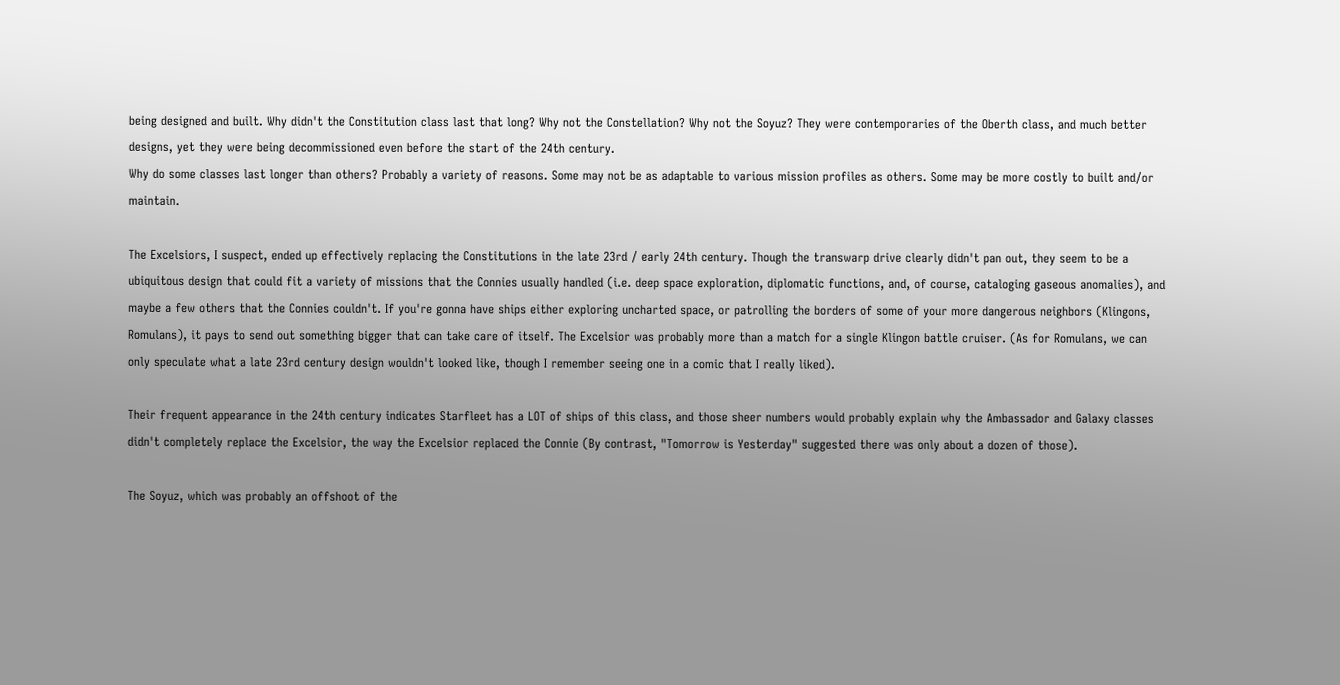being designed and built. Why didn't the Constitution class last that long? Why not the Constellation? Why not the Soyuz? They were contemporaries of the Oberth class, and much better designs, yet they were being decommissioned even before the start of the 24th century.
Why do some classes last longer than others? Probably a variety of reasons. Some may not be as adaptable to various mission profiles as others. Some may be more costly to built and/or maintain.

The Excelsiors, I suspect, ended up effectively replacing the Constitutions in the late 23rd / early 24th century. Though the transwarp drive clearly didn't pan out, they seem to be a ubiquitous design that could fit a variety of missions that the Connies usually handled (i.e. deep space exploration, diplomatic functions, and, of course, cataloging gaseous anomalies), and maybe a few others that the Connies couldn't. If you're gonna have ships either exploring uncharted space, or patrolling the borders of some of your more dangerous neighbors (Klingons, Romulans), it pays to send out something bigger that can take care of itself. The Excelsior was probably more than a match for a single Klingon battle cruiser. (As for Romulans, we can only speculate what a late 23rd century design wouldn't looked like, though I remember seeing one in a comic that I really liked).

Their frequent appearance in the 24th century indicates Starfleet has a LOT of ships of this class, and those sheer numbers would probably explain why the Ambassador and Galaxy classes didn't completely replace the Excelsior, the way the Excelsior replaced the Connie (By contrast, "Tomorrow is Yesterday" suggested there was only about a dozen of those).

The Soyuz, which was probably an offshoot of the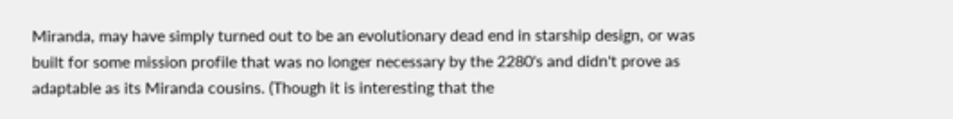Miranda, may have simply turned out to be an evolutionary dead end in starship design, or was built for some mission profile that was no longer necessary by the 2280's and didn't prove as adaptable as its Miranda cousins. (Though it is interesting that the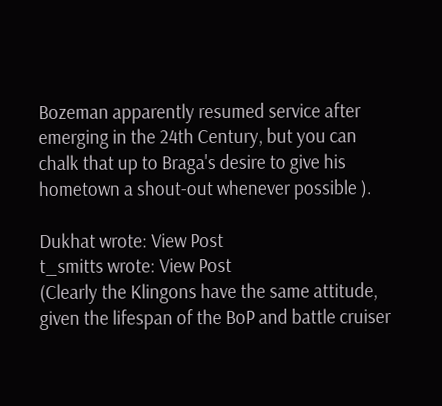Bozeman apparently resumed service after emerging in the 24th Century, but you can chalk that up to Braga's desire to give his hometown a shout-out whenever possible ).

Dukhat wrote: View Post
t_smitts wrote: View Post
(Clearly the Klingons have the same attitude, given the lifespan of the BoP and battle cruiser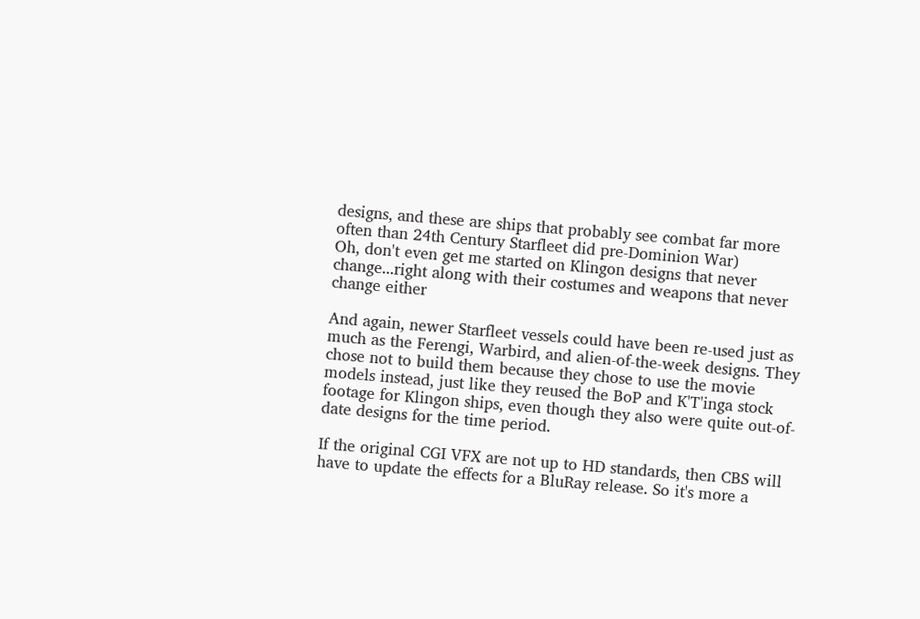designs, and these are ships that probably see combat far more often than 24th Century Starfleet did pre-Dominion War)
Oh, don't even get me started on Klingon designs that never change...right along with their costumes and weapons that never change either

And again, newer Starfleet vessels could have been re-used just as much as the Ferengi, Warbird, and alien-of-the-week designs. They chose not to build them because they chose to use the movie models instead, just like they reused the BoP and K'T'inga stock footage for Klingon ships, even though they also were quite out-of-date designs for the time period.

If the original CGI VFX are not up to HD standards, then CBS will have to update the effects for a BluRay release. So it's more a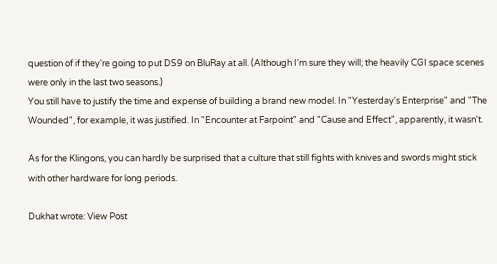question of if they're going to put DS9 on BluRay at all. (Although I'm sure they will; the heavily CGI space scenes were only in the last two seasons.)
You still have to justify the time and expense of building a brand new model. In "Yesterday's Enterprise" and "The Wounded", for example, it was justified. In "Encounter at Farpoint" and "Cause and Effect", apparently, it wasn't.

As for the Klingons, you can hardly be surprised that a culture that still fights with knives and swords might stick with other hardware for long periods.

Dukhat wrote: View Post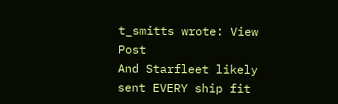t_smitts wrote: View Post
And Starfleet likely sent EVERY ship fit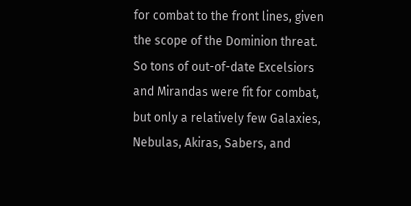for combat to the front lines, given the scope of the Dominion threat.
So tons of out-of-date Excelsiors and Mirandas were fit for combat, but only a relatively few Galaxies, Nebulas, Akiras, Sabers, and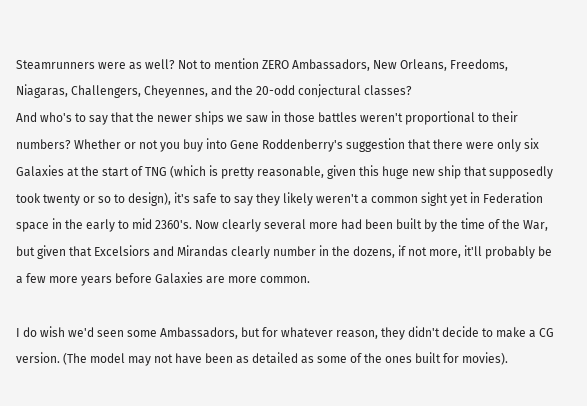Steamrunners were as well? Not to mention ZERO Ambassadors, New Orleans, Freedoms, Niagaras, Challengers, Cheyennes, and the 20-odd conjectural classes?
And who's to say that the newer ships we saw in those battles weren't proportional to their numbers? Whether or not you buy into Gene Roddenberry's suggestion that there were only six Galaxies at the start of TNG (which is pretty reasonable, given this huge new ship that supposedly took twenty or so to design), it's safe to say they likely weren't a common sight yet in Federation space in the early to mid 2360's. Now clearly several more had been built by the time of the War, but given that Excelsiors and Mirandas clearly number in the dozens, if not more, it'll probably be a few more years before Galaxies are more common.

I do wish we'd seen some Ambassadors, but for whatever reason, they didn't decide to make a CG version. (The model may not have been as detailed as some of the ones built for movies).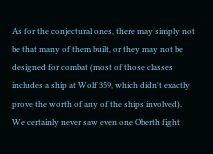As for the conjectural ones, there may simply not be that many of them built, or they may not be designed for combat (most of those classes includes a ship at Wolf 359, which didn't exactly prove the worth of any of the ships involved). We certainly never saw even one Oberth fight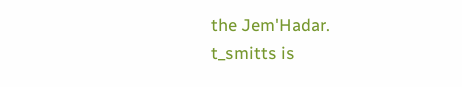the Jem'Hadar.
t_smitts is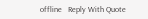offline   Reply With Quote